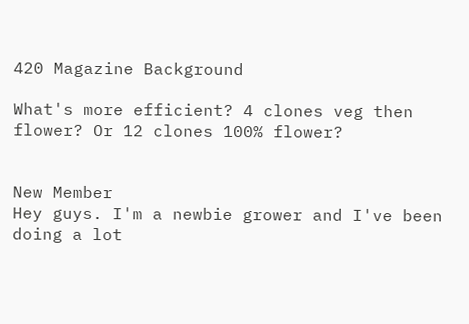420 Magazine Background

What's more efficient? 4 clones veg then flower? Or 12 clones 100% flower?


New Member
Hey guys. I'm a newbie grower and I've been doing a lot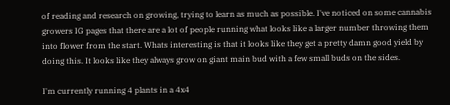of reading and research on growing, trying to learn as much as possible. I've noticed on some cannabis growers IG pages that there are a lot of people running what looks like a larger number throwing them into flower from the start. Whats interesting is that it looks like they get a pretty damn good yield by doing this. It looks like they always grow on giant main bud with a few small buds on the sides.

I'm currently running 4 plants in a 4x4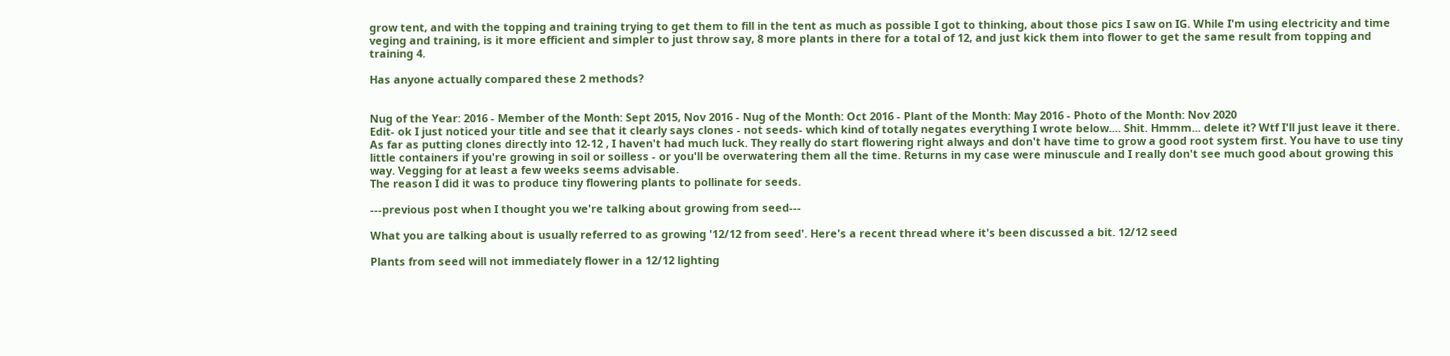grow tent, and with the topping and training trying to get them to fill in the tent as much as possible I got to thinking, about those pics I saw on IG. While I'm using electricity and time veging and training, is it more efficient and simpler to just throw say, 8 more plants in there for a total of 12, and just kick them into flower to get the same result from topping and training 4.

Has anyone actually compared these 2 methods?


Nug of the Year: 2016 - Member of the Month: Sept 2015, Nov 2016 - Nug of the Month: Oct 2016 - Plant of the Month: May 2016 - Photo of the Month: Nov 2020
Edit- ok I just noticed your title and see that it clearly says clones - not seeds- which kind of totally negates everything I wrote below.... Shit. Hmmm... delete it? Wtf I'll just leave it there.
As far as putting clones directly into 12-12 , I haven't had much luck. They really do start flowering right always and don't have time to grow a good root system first. You have to use tiny little containers if you're growing in soil or soilless - or you'll be overwatering them all the time. Returns in my case were minuscule and I really don't see much good about growing this way. Vegging for at least a few weeks seems advisable.
The reason I did it was to produce tiny flowering plants to pollinate for seeds.

---previous post when I thought you we're talking about growing from seed---

What you are talking about is usually referred to as growing '12/12 from seed'. Here's a recent thread where it's been discussed a bit. 12/12 seed

Plants from seed will not immediately flower in a 12/12 lighting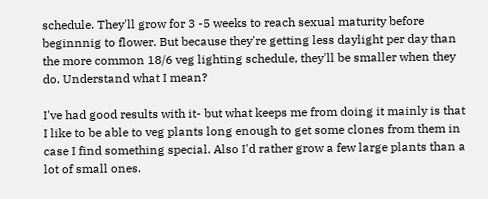schedule. They'll grow for 3 -5 weeks to reach sexual maturity before beginnnig to flower. But because they're getting less daylight per day than the more common 18/6 veg lighting schedule, they'll be smaller when they do. Understand what I mean?

I've had good results with it- but what keeps me from doing it mainly is that I like to be able to veg plants long enough to get some clones from them in case I find something special. Also I'd rather grow a few large plants than a lot of small ones.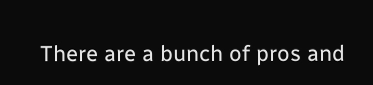There are a bunch of pros and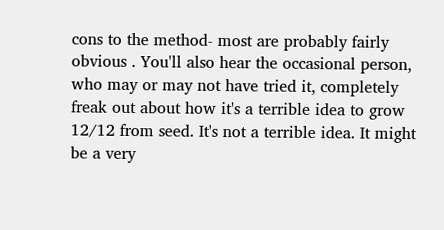cons to the method- most are probably fairly obvious . You'll also hear the occasional person, who may or may not have tried it, completely freak out about how it's a terrible idea to grow 12/12 from seed. It's not a terrible idea. It might be a very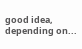good idea, depending on...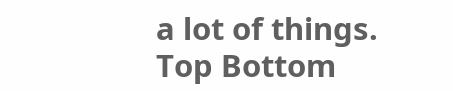a lot of things.
Top Bottom